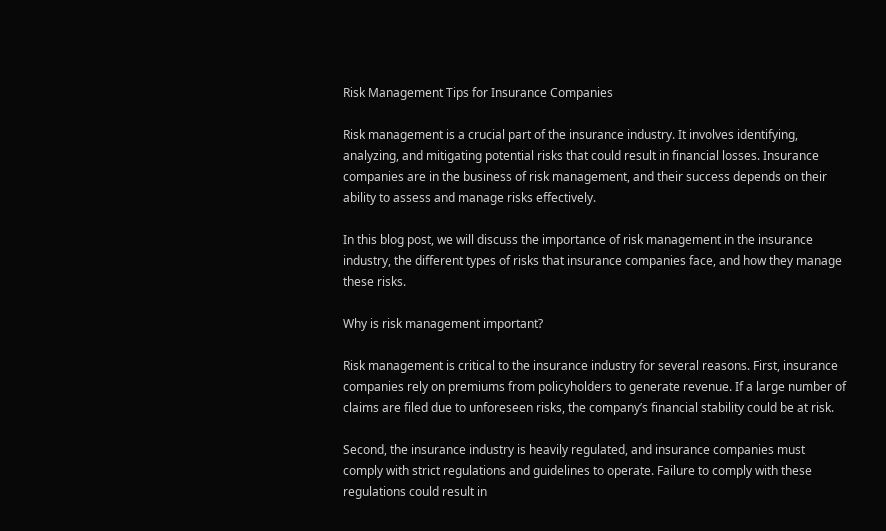Risk Management Tips for Insurance Companies

Risk management is a crucial part of the insurance industry. It involves identifying, analyzing, and mitigating potential risks that could result in financial losses. Insurance companies are in the business of risk management, and their success depends on their ability to assess and manage risks effectively.

In this blog post, we will discuss the importance of risk management in the insurance industry, the different types of risks that insurance companies face, and how they manage these risks.

Why is risk management important?

Risk management is critical to the insurance industry for several reasons. First, insurance companies rely on premiums from policyholders to generate revenue. If a large number of claims are filed due to unforeseen risks, the company’s financial stability could be at risk.

Second, the insurance industry is heavily regulated, and insurance companies must comply with strict regulations and guidelines to operate. Failure to comply with these regulations could result in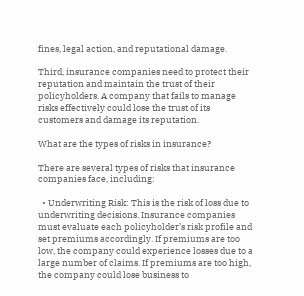fines, legal action, and reputational damage.

Third, insurance companies need to protect their reputation and maintain the trust of their policyholders. A company that fails to manage risks effectively could lose the trust of its customers and damage its reputation.

What are the types of risks in insurance?

There are several types of risks that insurance companies face, including:

  • Underwriting Risk: This is the risk of loss due to underwriting decisions. Insurance companies must evaluate each policyholder’s risk profile and set premiums accordingly. If premiums are too low, the company could experience losses due to a large number of claims. If premiums are too high, the company could lose business to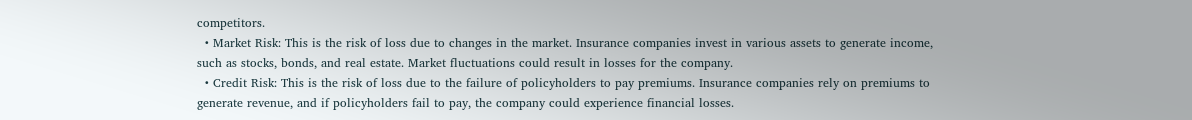competitors.
  • Market Risk: This is the risk of loss due to changes in the market. Insurance companies invest in various assets to generate income, such as stocks, bonds, and real estate. Market fluctuations could result in losses for the company.
  • Credit Risk: This is the risk of loss due to the failure of policyholders to pay premiums. Insurance companies rely on premiums to generate revenue, and if policyholders fail to pay, the company could experience financial losses.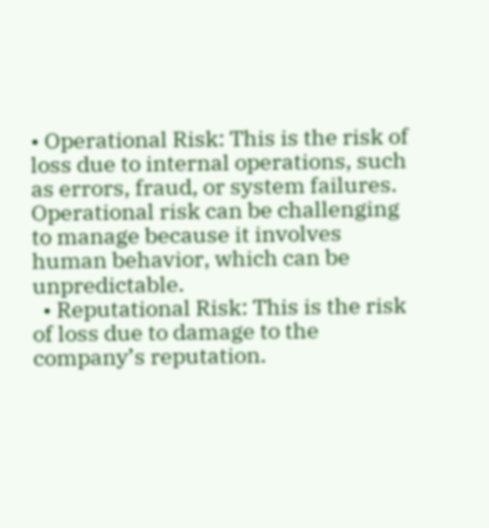• Operational Risk: This is the risk of loss due to internal operations, such as errors, fraud, or system failures. Operational risk can be challenging to manage because it involves human behavior, which can be unpredictable.
  • Reputational Risk: This is the risk of loss due to damage to the company’s reputation.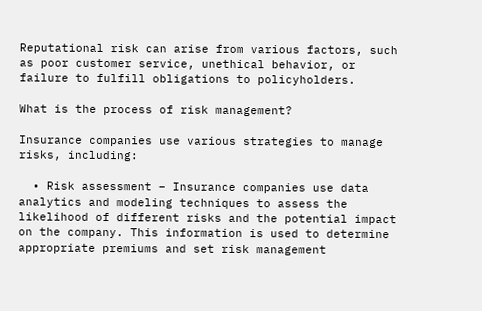Reputational risk can arise from various factors, such as poor customer service, unethical behavior, or failure to fulfill obligations to policyholders.

What is the process of risk management?

Insurance companies use various strategies to manage risks, including:

  • Risk assessment – Insurance companies use data analytics and modeling techniques to assess the likelihood of different risks and the potential impact on the company. This information is used to determine appropriate premiums and set risk management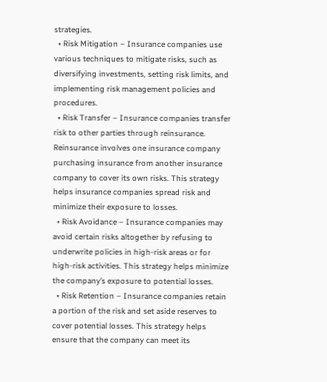strategies.
  • Risk Mitigation – Insurance companies use various techniques to mitigate risks, such as diversifying investments, setting risk limits, and implementing risk management policies and procedures.
  • Risk Transfer – Insurance companies transfer risk to other parties through reinsurance. Reinsurance involves one insurance company purchasing insurance from another insurance company to cover its own risks. This strategy helps insurance companies spread risk and minimize their exposure to losses.
  • Risk Avoidance – Insurance companies may avoid certain risks altogether by refusing to underwrite policies in high-risk areas or for high-risk activities. This strategy helps minimize the company’s exposure to potential losses.
  • Risk Retention – Insurance companies retain a portion of the risk and set aside reserves to cover potential losses. This strategy helps ensure that the company can meet its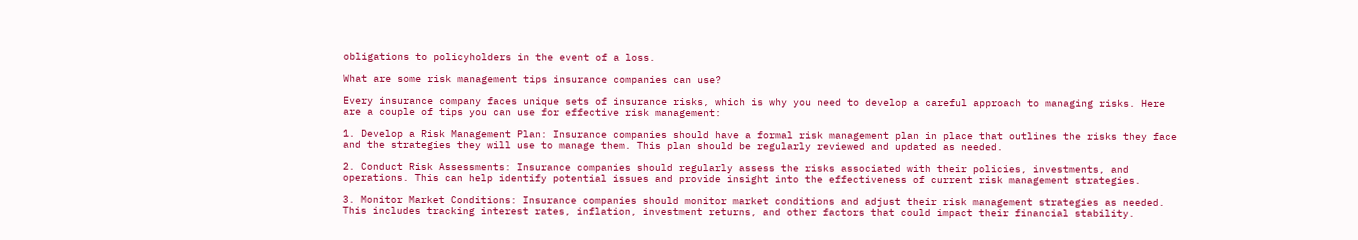obligations to policyholders in the event of a loss.

What are some risk management tips insurance companies can use?

Every insurance company faces unique sets of insurance risks, which is why you need to develop a careful approach to managing risks. Here are a couple of tips you can use for effective risk management:

1. Develop a Risk Management Plan: Insurance companies should have a formal risk management plan in place that outlines the risks they face and the strategies they will use to manage them. This plan should be regularly reviewed and updated as needed.

2. Conduct Risk Assessments: Insurance companies should regularly assess the risks associated with their policies, investments, and operations. This can help identify potential issues and provide insight into the effectiveness of current risk management strategies.

3. Monitor Market Conditions: Insurance companies should monitor market conditions and adjust their risk management strategies as needed. This includes tracking interest rates, inflation, investment returns, and other factors that could impact their financial stability.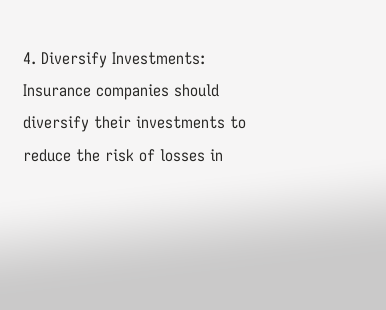4. Diversify Investments: Insurance companies should diversify their investments to reduce the risk of losses in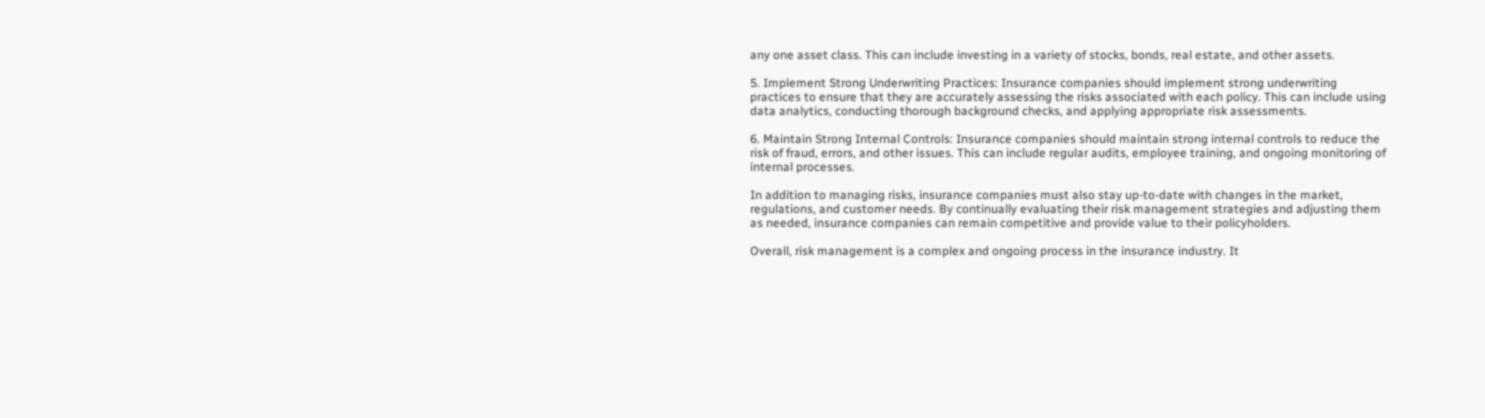any one asset class. This can include investing in a variety of stocks, bonds, real estate, and other assets.

5. Implement Strong Underwriting Practices: Insurance companies should implement strong underwriting practices to ensure that they are accurately assessing the risks associated with each policy. This can include using data analytics, conducting thorough background checks, and applying appropriate risk assessments.

6. Maintain Strong Internal Controls: Insurance companies should maintain strong internal controls to reduce the risk of fraud, errors, and other issues. This can include regular audits, employee training, and ongoing monitoring of internal processes.

In addition to managing risks, insurance companies must also stay up-to-date with changes in the market, regulations, and customer needs. By continually evaluating their risk management strategies and adjusting them as needed, insurance companies can remain competitive and provide value to their policyholders.

Overall, risk management is a complex and ongoing process in the insurance industry. It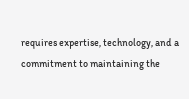requires expertise, technology, and a commitment to maintaining the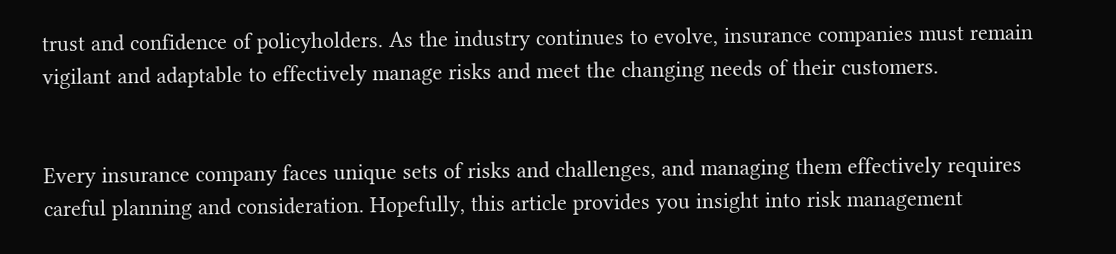trust and confidence of policyholders. As the industry continues to evolve, insurance companies must remain vigilant and adaptable to effectively manage risks and meet the changing needs of their customers.


Every insurance company faces unique sets of risks and challenges, and managing them effectively requires careful planning and consideration. Hopefully, this article provides you insight into risk management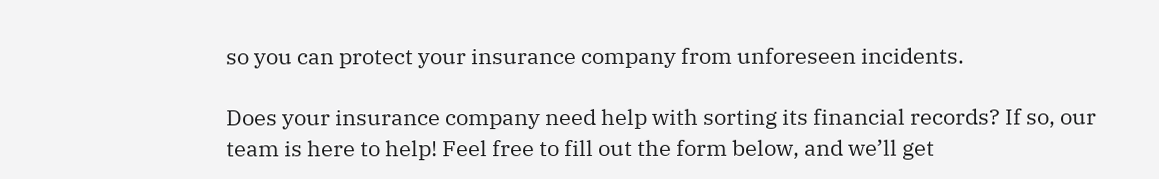so you can protect your insurance company from unforeseen incidents.

Does your insurance company need help with sorting its financial records? If so, our team is here to help! Feel free to fill out the form below, and we’ll get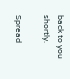back to you shortly.

Spread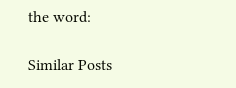the word:

Similar Posts